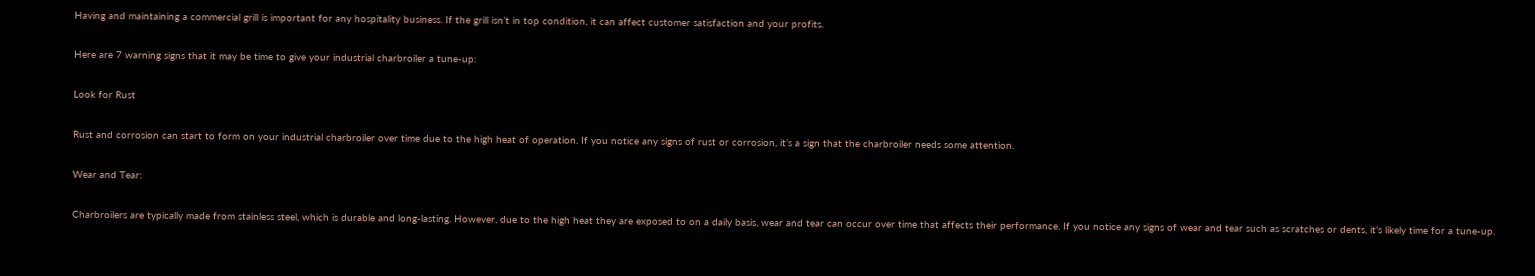Having and maintaining a commercial grill is important for any hospitality business. If the grill isn’t in top condition, it can affect customer satisfaction and your profits.

Here are 7 warning signs that it may be time to give your industrial charbroiler a tune-up:

Look for Rust

Rust and corrosion can start to form on your industrial charbroiler over time due to the high heat of operation. If you notice any signs of rust or corrosion, it’s a sign that the charbroiler needs some attention.

Wear and Tear:

Charbroilers are typically made from stainless steel, which is durable and long-lasting. However, due to the high heat they are exposed to on a daily basis, wear and tear can occur over time that affects their performance. If you notice any signs of wear and tear such as scratches or dents, it’s likely time for a tune-up.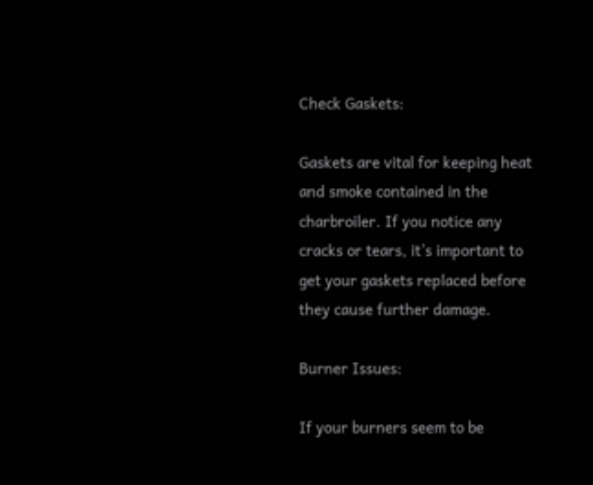Check Gaskets:

Gaskets are vital for keeping heat and smoke contained in the charbroiler. If you notice any cracks or tears, it’s important to get your gaskets replaced before they cause further damage.

Burner Issues:

If your burners seem to be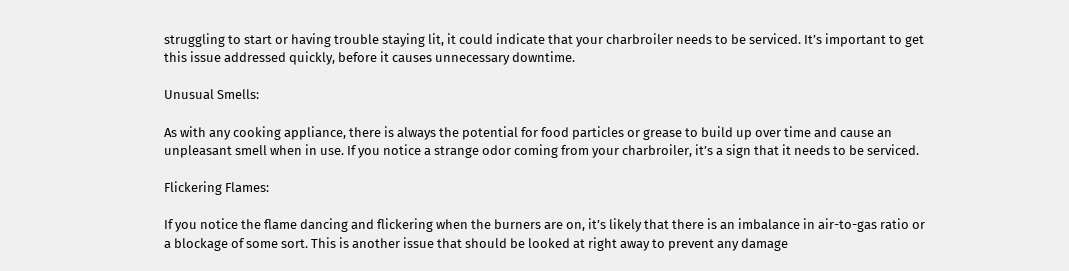struggling to start or having trouble staying lit, it could indicate that your charbroiler needs to be serviced. It’s important to get this issue addressed quickly, before it causes unnecessary downtime.

Unusual Smells:

As with any cooking appliance, there is always the potential for food particles or grease to build up over time and cause an unpleasant smell when in use. If you notice a strange odor coming from your charbroiler, it’s a sign that it needs to be serviced.

Flickering Flames:

If you notice the flame dancing and flickering when the burners are on, it’s likely that there is an imbalance in air-to-gas ratio or a blockage of some sort. This is another issue that should be looked at right away to prevent any damage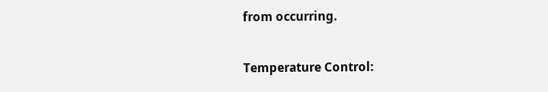from occurring.

Temperature Control: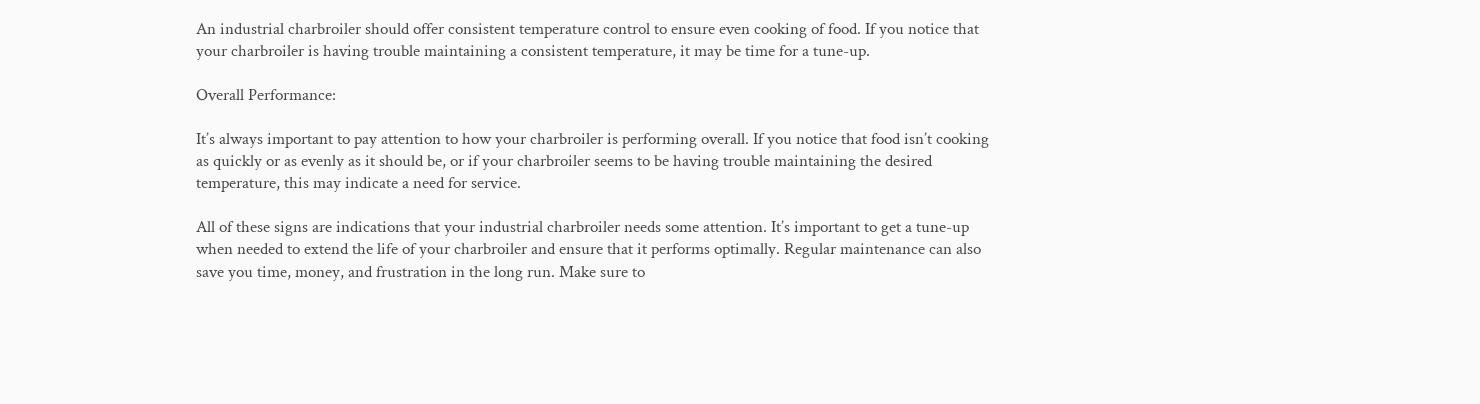An industrial charbroiler should offer consistent temperature control to ensure even cooking of food. If you notice that your charbroiler is having trouble maintaining a consistent temperature, it may be time for a tune-up.

Overall Performance:

It’s always important to pay attention to how your charbroiler is performing overall. If you notice that food isn’t cooking as quickly or as evenly as it should be, or if your charbroiler seems to be having trouble maintaining the desired temperature, this may indicate a need for service.

All of these signs are indications that your industrial charbroiler needs some attention. It’s important to get a tune-up when needed to extend the life of your charbroiler and ensure that it performs optimally. Regular maintenance can also save you time, money, and frustration in the long run. Make sure to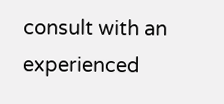consult with an experienced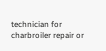technician for charbroiler repair or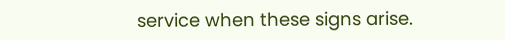service when these signs arise.